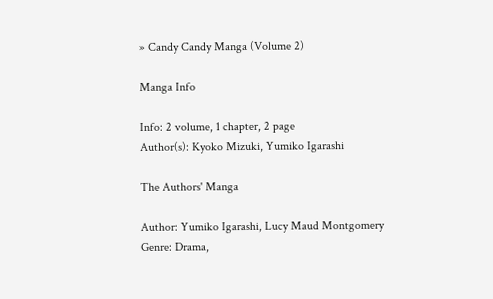» Candy Candy Manga (Volume 2)

Manga Info

Info: 2 volume, 1 chapter, 2 page
Author(s): Kyoko Mizuki, Yumiko Igarashi

The Authors' Manga

Author: Yumiko Igarashi, Lucy Maud Montgomery
Genre: Drama,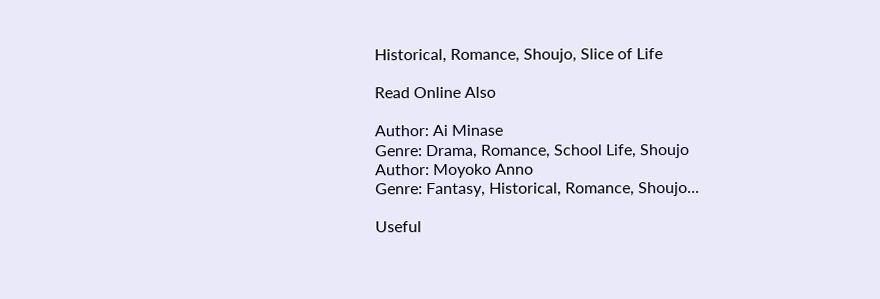Historical, Romance, Shoujo, Slice of Life

Read Online Also

Author: Ai Minase
Genre: Drama, Romance, School Life, Shoujo
Author: Moyoko Anno
Genre: Fantasy, Historical, Romance, Shoujo...

Useful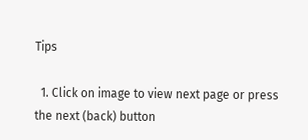Tips

  1. Click on image to view next page or press the next (back) button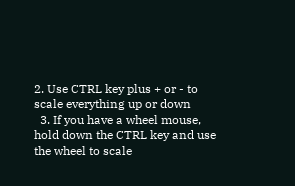2. Use CTRL key plus + or - to scale everything up or down
  3. If you have a wheel mouse, hold down the CTRL key and use the wheel to scale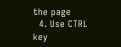the page
  4. Use CTRL key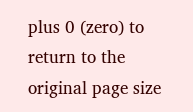plus 0 (zero) to return to the original page size